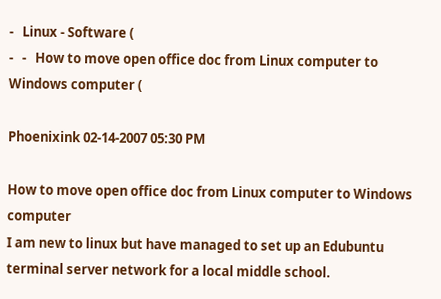-   Linux - Software (
-   -   How to move open office doc from Linux computer to Windows computer (

Phoenixink 02-14-2007 05:30 PM

How to move open office doc from Linux computer to Windows computer
I am new to linux but have managed to set up an Edubuntu terminal server network for a local middle school.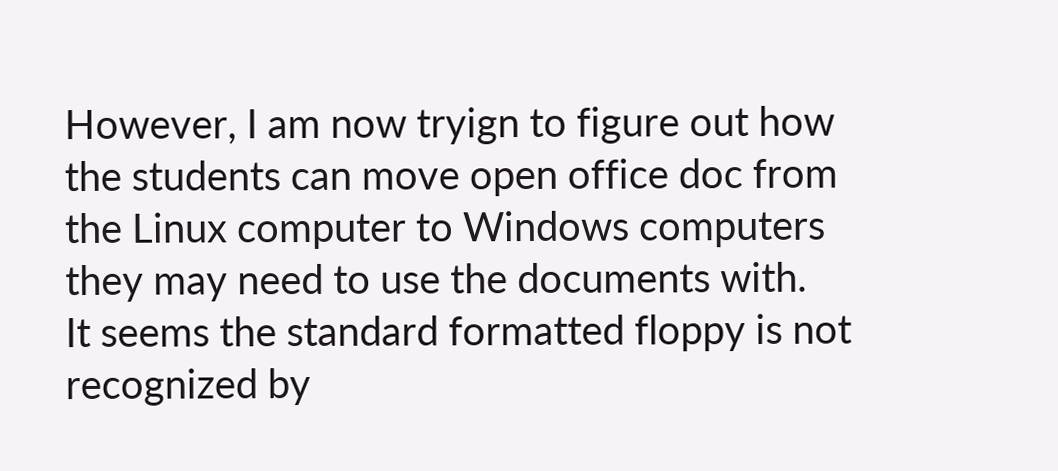However, I am now tryign to figure out how the students can move open office doc from the Linux computer to Windows computers they may need to use the documents with.
It seems the standard formatted floppy is not recognized by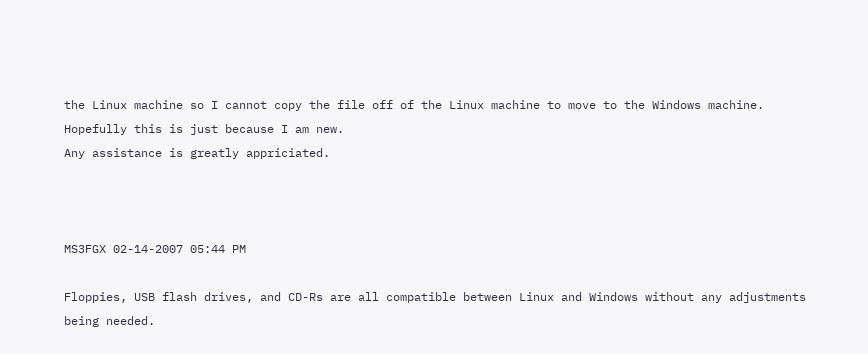the Linux machine so I cannot copy the file off of the Linux machine to move to the Windows machine.
Hopefully this is just because I am new.
Any assistance is greatly appriciated.



MS3FGX 02-14-2007 05:44 PM

Floppies, USB flash drives, and CD-Rs are all compatible between Linux and Windows without any adjustments being needed.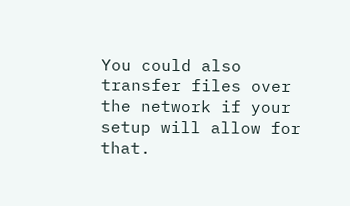You could also transfer files over the network if your setup will allow for that.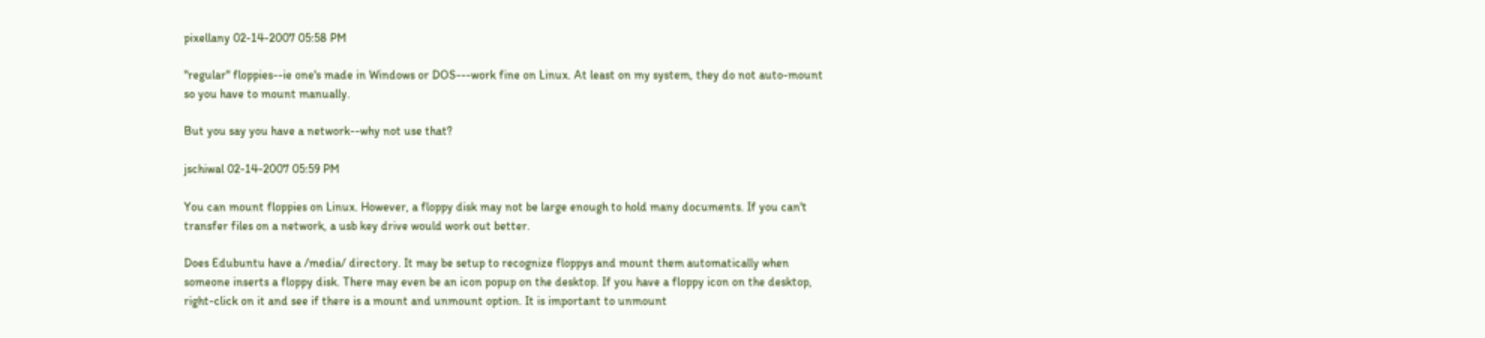pixellany 02-14-2007 05:58 PM

"regular" floppies--ie one's made in Windows or DOS---work fine on Linux. At least on my system, they do not auto-mount so you have to mount manually.

But you say you have a network--why not use that?

jschiwal 02-14-2007 05:59 PM

You can mount floppies on Linux. However, a floppy disk may not be large enough to hold many documents. If you can't transfer files on a network, a usb key drive would work out better.

Does Edubuntu have a /media/ directory. It may be setup to recognize floppys and mount them automatically when someone inserts a floppy disk. There may even be an icon popup on the desktop. If you have a floppy icon on the desktop, right-click on it and see if there is a mount and unmount option. It is important to unmount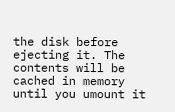the disk before ejecting it. The contents will be cached in memory until you umount it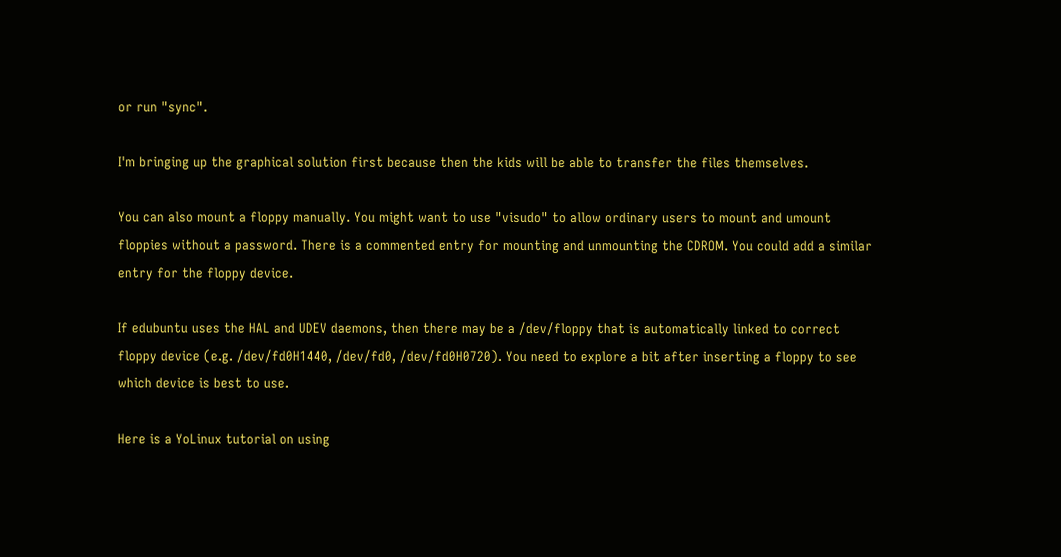or run "sync".

I'm bringing up the graphical solution first because then the kids will be able to transfer the files themselves.

You can also mount a floppy manually. You might want to use "visudo" to allow ordinary users to mount and umount floppies without a password. There is a commented entry for mounting and unmounting the CDROM. You could add a similar entry for the floppy device.

If edubuntu uses the HAL and UDEV daemons, then there may be a /dev/floppy that is automatically linked to correct floppy device (e.g. /dev/fd0H1440, /dev/fd0, /dev/fd0H0720). You need to explore a bit after inserting a floppy to see which device is best to use.

Here is a YoLinux tutorial on using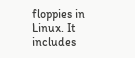floppies in Linux. It includes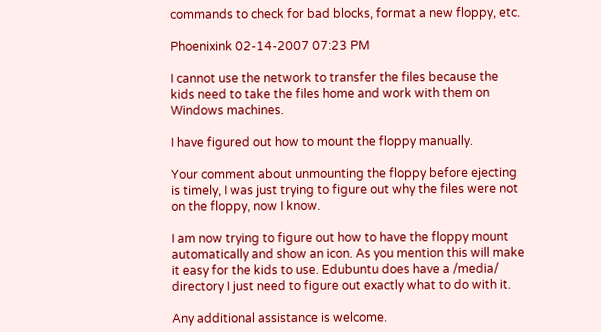commands to check for bad blocks, format a new floppy, etc.

Phoenixink 02-14-2007 07:23 PM

I cannot use the network to transfer the files because the kids need to take the files home and work with them on Windows machines.

I have figured out how to mount the floppy manually.

Your comment about unmounting the floppy before ejecting is timely, I was just trying to figure out why the files were not on the floppy, now I know.

I am now trying to figure out how to have the floppy mount automatically and show an icon. As you mention this will make it easy for the kids to use. Edubuntu does have a /media/ directory I just need to figure out exactly what to do with it.

Any additional assistance is welcome.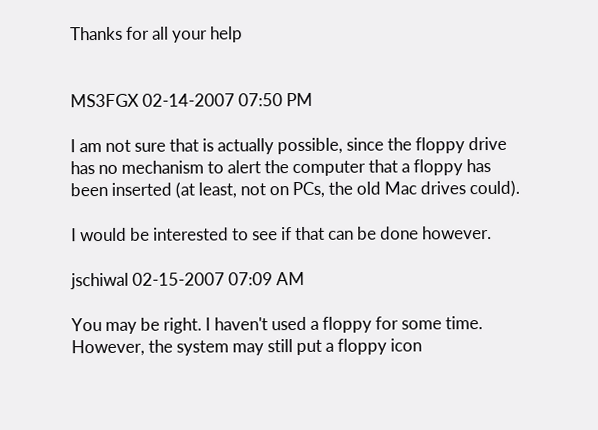Thanks for all your help


MS3FGX 02-14-2007 07:50 PM

I am not sure that is actually possible, since the floppy drive has no mechanism to alert the computer that a floppy has been inserted (at least, not on PCs, the old Mac drives could).

I would be interested to see if that can be done however.

jschiwal 02-15-2007 07:09 AM

You may be right. I haven't used a floppy for some time. However, the system may still put a floppy icon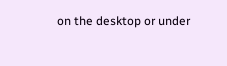on the desktop or under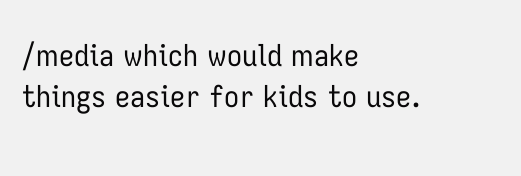/media which would make things easier for kids to use.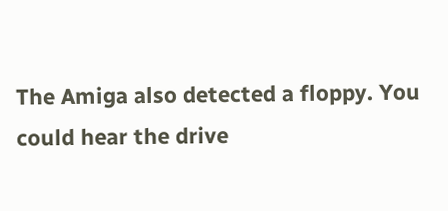The Amiga also detected a floppy. You could hear the drive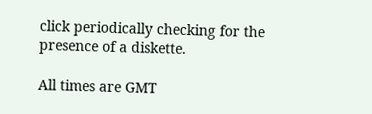click periodically checking for the presence of a diskette.

All times are GMT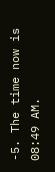-5. The time now is 08:49 AM.